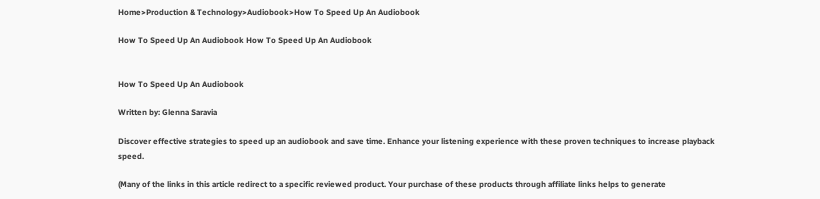Home>Production & Technology>Audiobook>How To Speed Up An Audiobook

How To Speed Up An Audiobook How To Speed Up An Audiobook


How To Speed Up An Audiobook

Written by: Glenna Saravia

Discover effective strategies to speed up an audiobook and save time. Enhance your listening experience with these proven techniques to increase playback speed.

(Many of the links in this article redirect to a specific reviewed product. Your purchase of these products through affiliate links helps to generate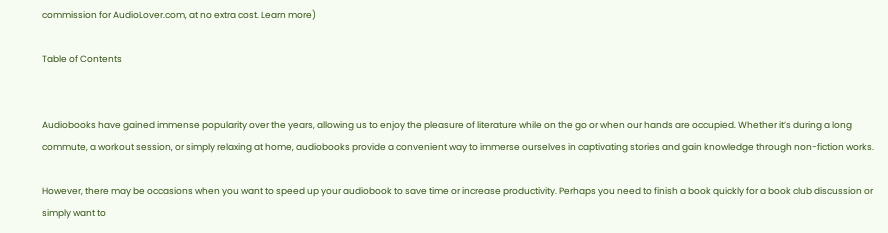commission for AudioLover.com, at no extra cost. Learn more)

Table of Contents


Audiobooks have gained immense popularity over the years, allowing us to enjoy the pleasure of literature while on the go or when our hands are occupied. Whether it’s during a long commute, a workout session, or simply relaxing at home, audiobooks provide a convenient way to immerse ourselves in captivating stories and gain knowledge through non-fiction works.

However, there may be occasions when you want to speed up your audiobook to save time or increase productivity. Perhaps you need to finish a book quickly for a book club discussion or simply want to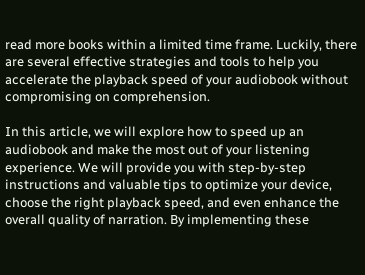read more books within a limited time frame. Luckily, there are several effective strategies and tools to help you accelerate the playback speed of your audiobook without compromising on comprehension.

In this article, we will explore how to speed up an audiobook and make the most out of your listening experience. We will provide you with step-by-step instructions and valuable tips to optimize your device, choose the right playback speed, and even enhance the overall quality of narration. By implementing these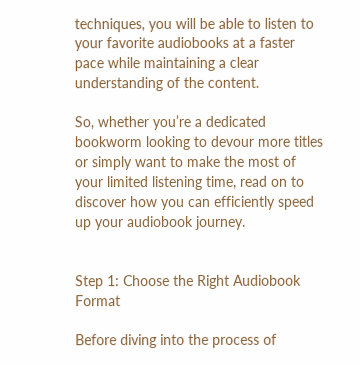techniques, you will be able to listen to your favorite audiobooks at a faster pace while maintaining a clear understanding of the content.

So, whether you’re a dedicated bookworm looking to devour more titles or simply want to make the most of your limited listening time, read on to discover how you can efficiently speed up your audiobook journey.


Step 1: Choose the Right Audiobook Format

Before diving into the process of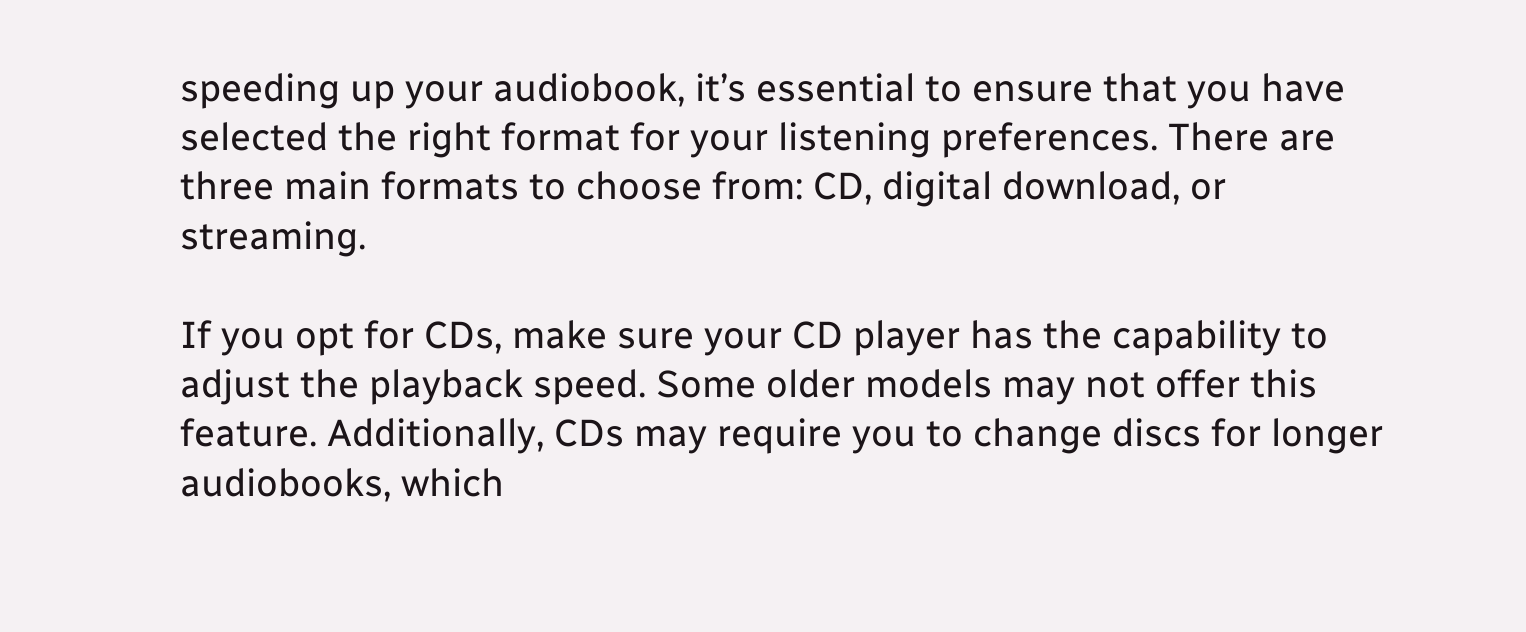speeding up your audiobook, it’s essential to ensure that you have selected the right format for your listening preferences. There are three main formats to choose from: CD, digital download, or streaming.

If you opt for CDs, make sure your CD player has the capability to adjust the playback speed. Some older models may not offer this feature. Additionally, CDs may require you to change discs for longer audiobooks, which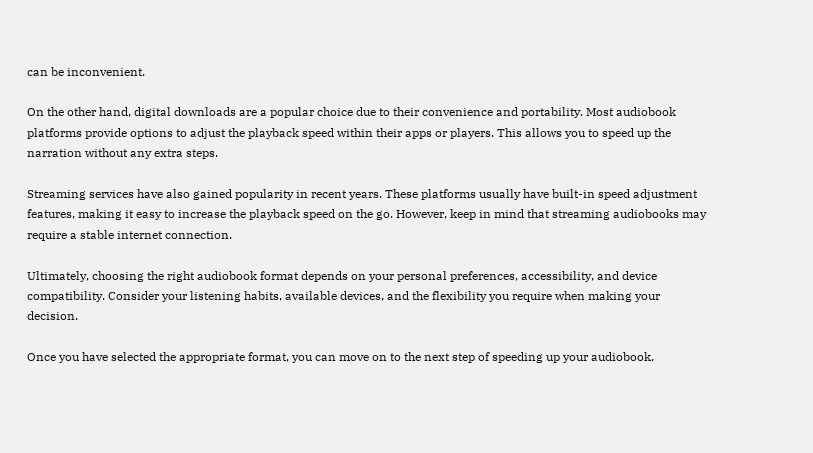can be inconvenient.

On the other hand, digital downloads are a popular choice due to their convenience and portability. Most audiobook platforms provide options to adjust the playback speed within their apps or players. This allows you to speed up the narration without any extra steps.

Streaming services have also gained popularity in recent years. These platforms usually have built-in speed adjustment features, making it easy to increase the playback speed on the go. However, keep in mind that streaming audiobooks may require a stable internet connection.

Ultimately, choosing the right audiobook format depends on your personal preferences, accessibility, and device compatibility. Consider your listening habits, available devices, and the flexibility you require when making your decision.

Once you have selected the appropriate format, you can move on to the next step of speeding up your audiobook.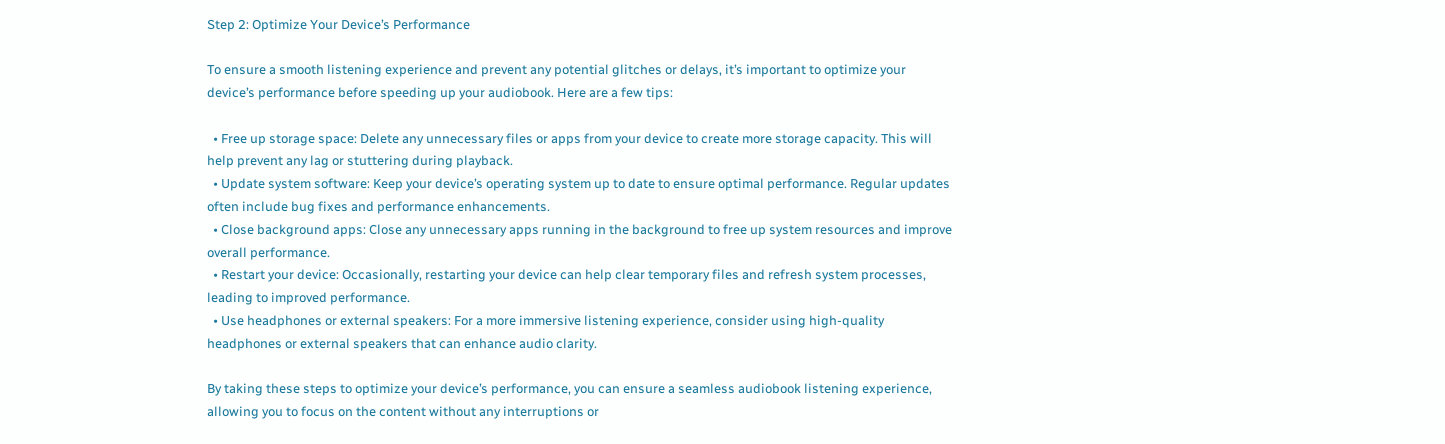Step 2: Optimize Your Device’s Performance

To ensure a smooth listening experience and prevent any potential glitches or delays, it’s important to optimize your device’s performance before speeding up your audiobook. Here are a few tips:

  • Free up storage space: Delete any unnecessary files or apps from your device to create more storage capacity. This will help prevent any lag or stuttering during playback.
  • Update system software: Keep your device’s operating system up to date to ensure optimal performance. Regular updates often include bug fixes and performance enhancements.
  • Close background apps: Close any unnecessary apps running in the background to free up system resources and improve overall performance.
  • Restart your device: Occasionally, restarting your device can help clear temporary files and refresh system processes, leading to improved performance.
  • Use headphones or external speakers: For a more immersive listening experience, consider using high-quality headphones or external speakers that can enhance audio clarity.

By taking these steps to optimize your device’s performance, you can ensure a seamless audiobook listening experience, allowing you to focus on the content without any interruptions or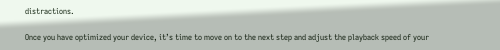distractions.

Once you have optimized your device, it’s time to move on to the next step and adjust the playback speed of your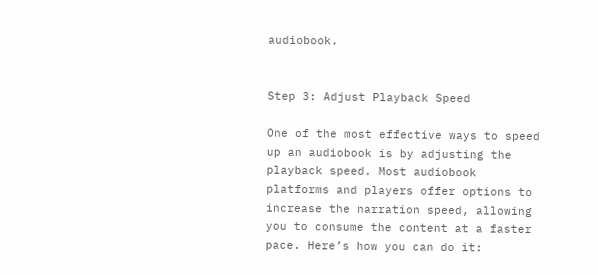audiobook.


Step 3: Adjust Playback Speed

One of the most effective ways to speed up an audiobook is by adjusting the playback speed. Most audiobook platforms and players offer options to increase the narration speed, allowing you to consume the content at a faster pace. Here’s how you can do it: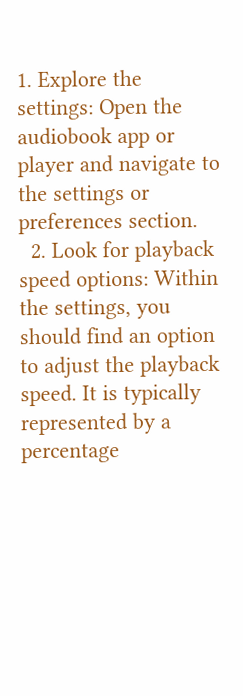1. Explore the settings: Open the audiobook app or player and navigate to the settings or preferences section.
  2. Look for playback speed options: Within the settings, you should find an option to adjust the playback speed. It is typically represented by a percentage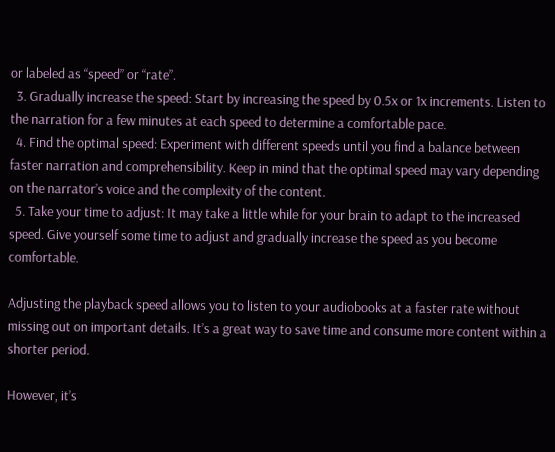or labeled as “speed” or “rate”.
  3. Gradually increase the speed: Start by increasing the speed by 0.5x or 1x increments. Listen to the narration for a few minutes at each speed to determine a comfortable pace.
  4. Find the optimal speed: Experiment with different speeds until you find a balance between faster narration and comprehensibility. Keep in mind that the optimal speed may vary depending on the narrator’s voice and the complexity of the content.
  5. Take your time to adjust: It may take a little while for your brain to adapt to the increased speed. Give yourself some time to adjust and gradually increase the speed as you become comfortable.

Adjusting the playback speed allows you to listen to your audiobooks at a faster rate without missing out on important details. It’s a great way to save time and consume more content within a shorter period.

However, it’s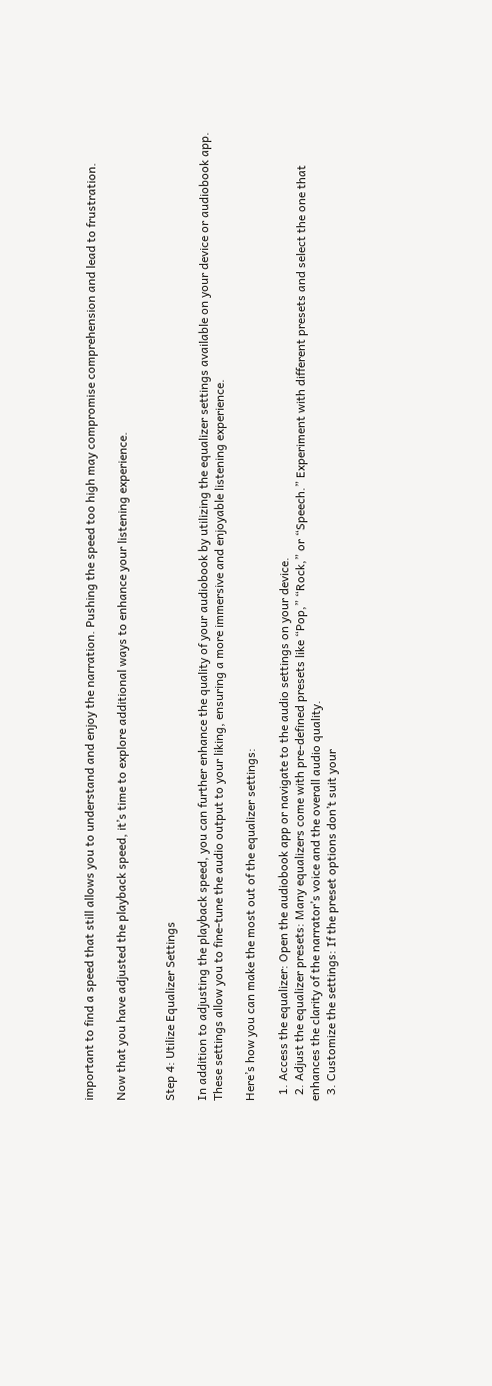important to find a speed that still allows you to understand and enjoy the narration. Pushing the speed too high may compromise comprehension and lead to frustration.

Now that you have adjusted the playback speed, it’s time to explore additional ways to enhance your listening experience.


Step 4: Utilize Equalizer Settings

In addition to adjusting the playback speed, you can further enhance the quality of your audiobook by utilizing the equalizer settings available on your device or audiobook app. These settings allow you to fine-tune the audio output to your liking, ensuring a more immersive and enjoyable listening experience.

Here’s how you can make the most out of the equalizer settings:

  1. Access the equalizer: Open the audiobook app or navigate to the audio settings on your device.
  2. Adjust the equalizer presets: Many equalizers come with pre-defined presets like “Pop,” “Rock,” or “Speech.” Experiment with different presets and select the one that enhances the clarity of the narrator’s voice and the overall audio quality.
  3. Customize the settings: If the preset options don’t suit your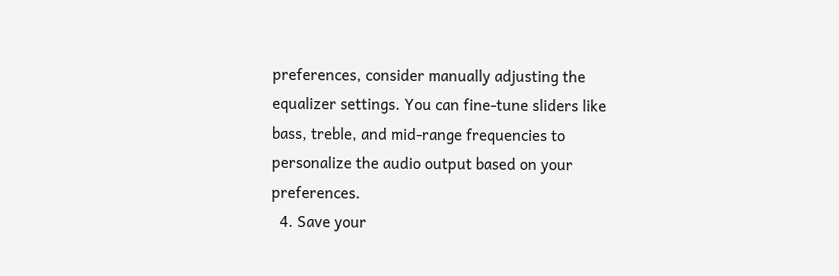preferences, consider manually adjusting the equalizer settings. You can fine-tune sliders like bass, treble, and mid-range frequencies to personalize the audio output based on your preferences.
  4. Save your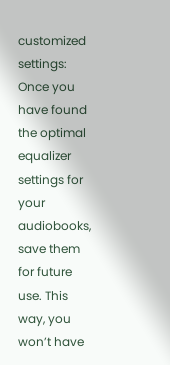customized settings: Once you have found the optimal equalizer settings for your audiobooks, save them for future use. This way, you won’t have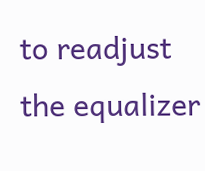to readjust the equalizer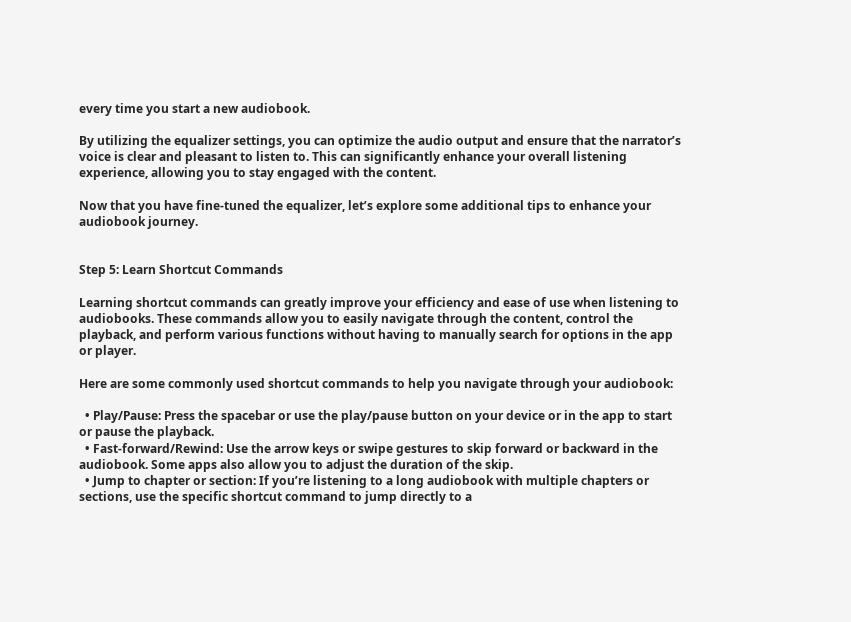every time you start a new audiobook.

By utilizing the equalizer settings, you can optimize the audio output and ensure that the narrator’s voice is clear and pleasant to listen to. This can significantly enhance your overall listening experience, allowing you to stay engaged with the content.

Now that you have fine-tuned the equalizer, let’s explore some additional tips to enhance your audiobook journey.


Step 5: Learn Shortcut Commands

Learning shortcut commands can greatly improve your efficiency and ease of use when listening to audiobooks. These commands allow you to easily navigate through the content, control the playback, and perform various functions without having to manually search for options in the app or player.

Here are some commonly used shortcut commands to help you navigate through your audiobook:

  • Play/Pause: Press the spacebar or use the play/pause button on your device or in the app to start or pause the playback.
  • Fast-forward/Rewind: Use the arrow keys or swipe gestures to skip forward or backward in the audiobook. Some apps also allow you to adjust the duration of the skip.
  • Jump to chapter or section: If you’re listening to a long audiobook with multiple chapters or sections, use the specific shortcut command to jump directly to a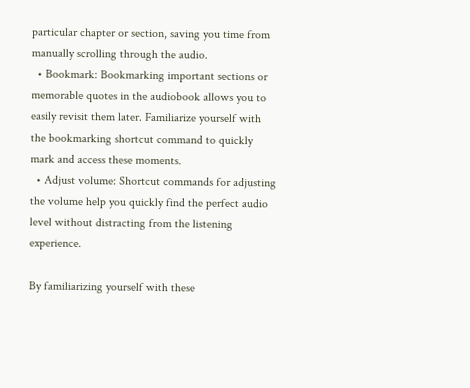particular chapter or section, saving you time from manually scrolling through the audio.
  • Bookmark: Bookmarking important sections or memorable quotes in the audiobook allows you to easily revisit them later. Familiarize yourself with the bookmarking shortcut command to quickly mark and access these moments.
  • Adjust volume: Shortcut commands for adjusting the volume help you quickly find the perfect audio level without distracting from the listening experience.

By familiarizing yourself with these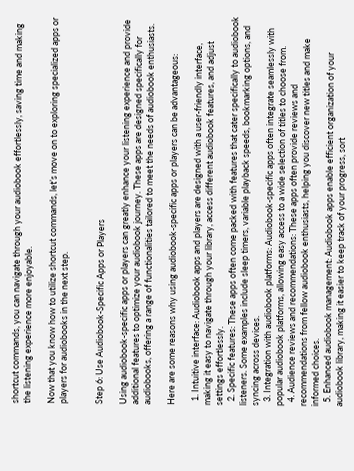shortcut commands, you can navigate through your audiobook effortlessly, saving time and making the listening experience more enjoyable.

Now that you know how to utilize shortcut commands, let’s move on to exploring specialized apps or players for audiobooks in the next step.


Step 6: Use Audiobook-Specific Apps or Players

Using audiobook-specific apps or players can greatly enhance your listening experience and provide additional features to optimize your audiobook journey. These apps are designed specifically for audiobooks, offering a range of functionalities tailored to meet the needs of audiobook enthusiasts.

Here are some reasons why using audiobook-specific apps or players can be advantageous:

  1. Intuitive interface: Audiobook apps and players are designed with a user-friendly interface, making it easy to navigate through your library, access different audiobook features, and adjust settings effortlessly.
  2. Specific features: These apps often come packed with features that cater specifically to audiobook listeners. Some examples include sleep timers, variable playback speeds, bookmarking options, and syncing across devices.
  3. Integration with audiobook platforms: Audiobook-specific apps often integrate seamlessly with popular audiobook platforms, allowing easy access to a wide selection of titles to choose from.
  4. Audience reviews and recommendations: These apps often provide reviews and recommendations from fellow audiobook enthusiasts, helping you discover new titles and make informed choices.
  5. Enhanced audiobook management: Audiobook apps enable efficient organization of your audiobook library, making it easier to keep track of your progress, sort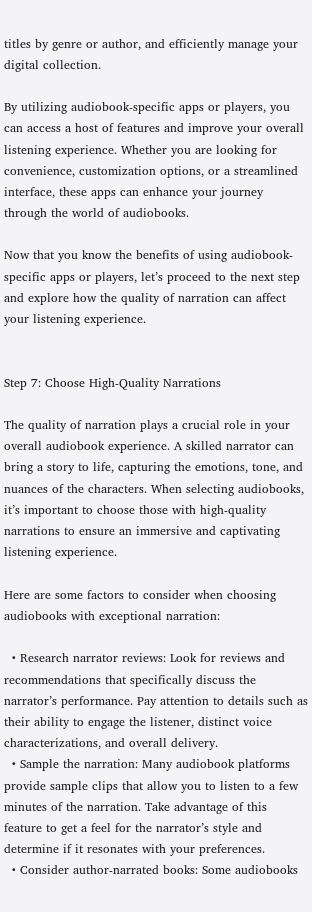titles by genre or author, and efficiently manage your digital collection.

By utilizing audiobook-specific apps or players, you can access a host of features and improve your overall listening experience. Whether you are looking for convenience, customization options, or a streamlined interface, these apps can enhance your journey through the world of audiobooks.

Now that you know the benefits of using audiobook-specific apps or players, let’s proceed to the next step and explore how the quality of narration can affect your listening experience.


Step 7: Choose High-Quality Narrations

The quality of narration plays a crucial role in your overall audiobook experience. A skilled narrator can bring a story to life, capturing the emotions, tone, and nuances of the characters. When selecting audiobooks, it’s important to choose those with high-quality narrations to ensure an immersive and captivating listening experience.

Here are some factors to consider when choosing audiobooks with exceptional narration:

  • Research narrator reviews: Look for reviews and recommendations that specifically discuss the narrator’s performance. Pay attention to details such as their ability to engage the listener, distinct voice characterizations, and overall delivery.
  • Sample the narration: Many audiobook platforms provide sample clips that allow you to listen to a few minutes of the narration. Take advantage of this feature to get a feel for the narrator’s style and determine if it resonates with your preferences.
  • Consider author-narrated books: Some audiobooks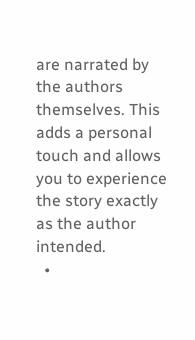are narrated by the authors themselves. This adds a personal touch and allows you to experience the story exactly as the author intended.
  •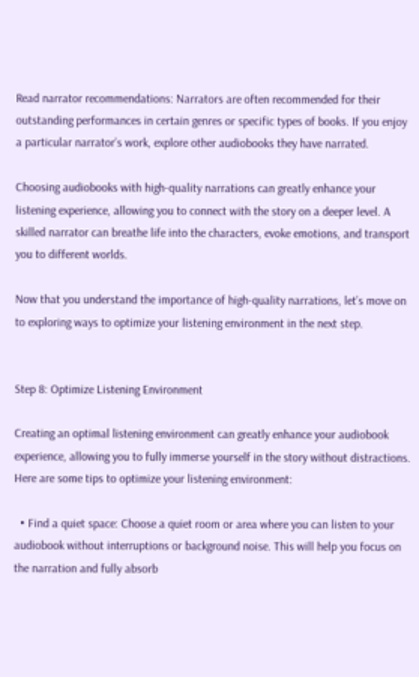Read narrator recommendations: Narrators are often recommended for their outstanding performances in certain genres or specific types of books. If you enjoy a particular narrator’s work, explore other audiobooks they have narrated.

Choosing audiobooks with high-quality narrations can greatly enhance your listening experience, allowing you to connect with the story on a deeper level. A skilled narrator can breathe life into the characters, evoke emotions, and transport you to different worlds.

Now that you understand the importance of high-quality narrations, let’s move on to exploring ways to optimize your listening environment in the next step.


Step 8: Optimize Listening Environment

Creating an optimal listening environment can greatly enhance your audiobook experience, allowing you to fully immerse yourself in the story without distractions. Here are some tips to optimize your listening environment:

  • Find a quiet space: Choose a quiet room or area where you can listen to your audiobook without interruptions or background noise. This will help you focus on the narration and fully absorb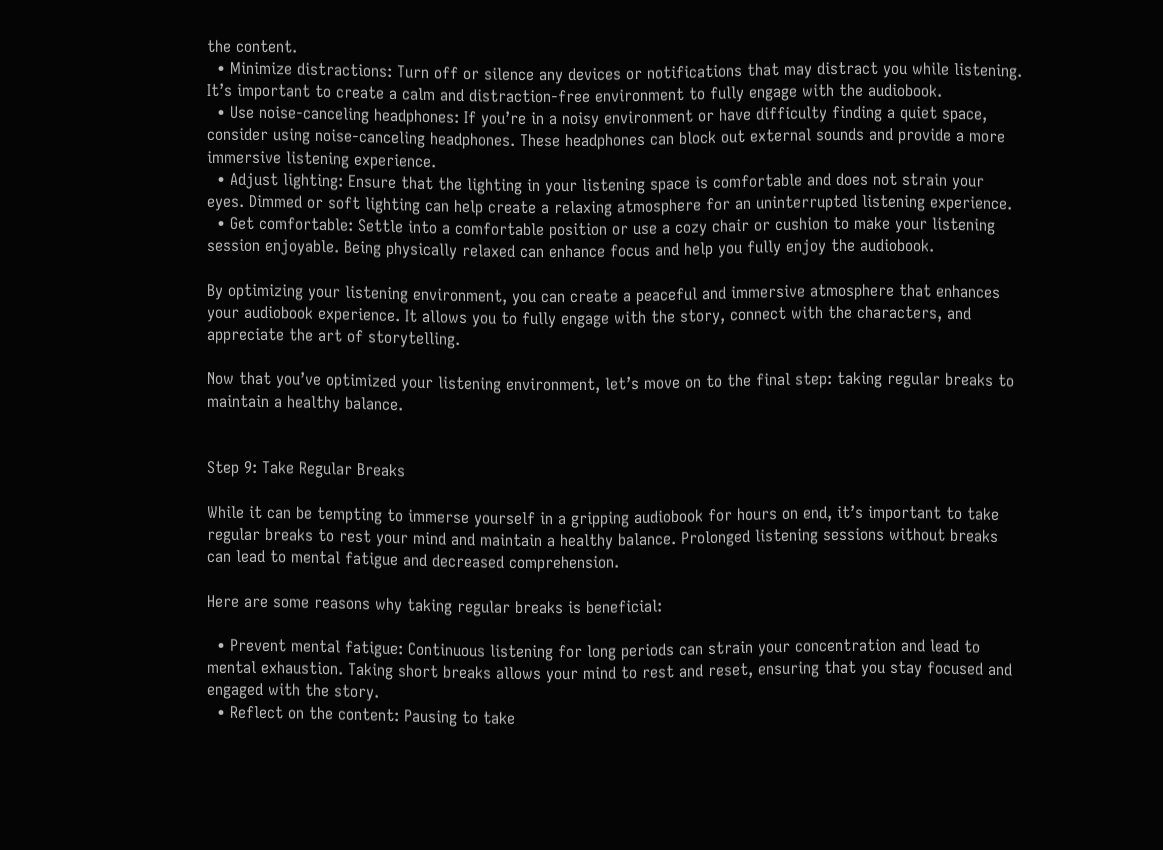the content.
  • Minimize distractions: Turn off or silence any devices or notifications that may distract you while listening. It’s important to create a calm and distraction-free environment to fully engage with the audiobook.
  • Use noise-canceling headphones: If you’re in a noisy environment or have difficulty finding a quiet space, consider using noise-canceling headphones. These headphones can block out external sounds and provide a more immersive listening experience.
  • Adjust lighting: Ensure that the lighting in your listening space is comfortable and does not strain your eyes. Dimmed or soft lighting can help create a relaxing atmosphere for an uninterrupted listening experience.
  • Get comfortable: Settle into a comfortable position or use a cozy chair or cushion to make your listening session enjoyable. Being physically relaxed can enhance focus and help you fully enjoy the audiobook.

By optimizing your listening environment, you can create a peaceful and immersive atmosphere that enhances your audiobook experience. It allows you to fully engage with the story, connect with the characters, and appreciate the art of storytelling.

Now that you’ve optimized your listening environment, let’s move on to the final step: taking regular breaks to maintain a healthy balance.


Step 9: Take Regular Breaks

While it can be tempting to immerse yourself in a gripping audiobook for hours on end, it’s important to take regular breaks to rest your mind and maintain a healthy balance. Prolonged listening sessions without breaks can lead to mental fatigue and decreased comprehension.

Here are some reasons why taking regular breaks is beneficial:

  • Prevent mental fatigue: Continuous listening for long periods can strain your concentration and lead to mental exhaustion. Taking short breaks allows your mind to rest and reset, ensuring that you stay focused and engaged with the story.
  • Reflect on the content: Pausing to take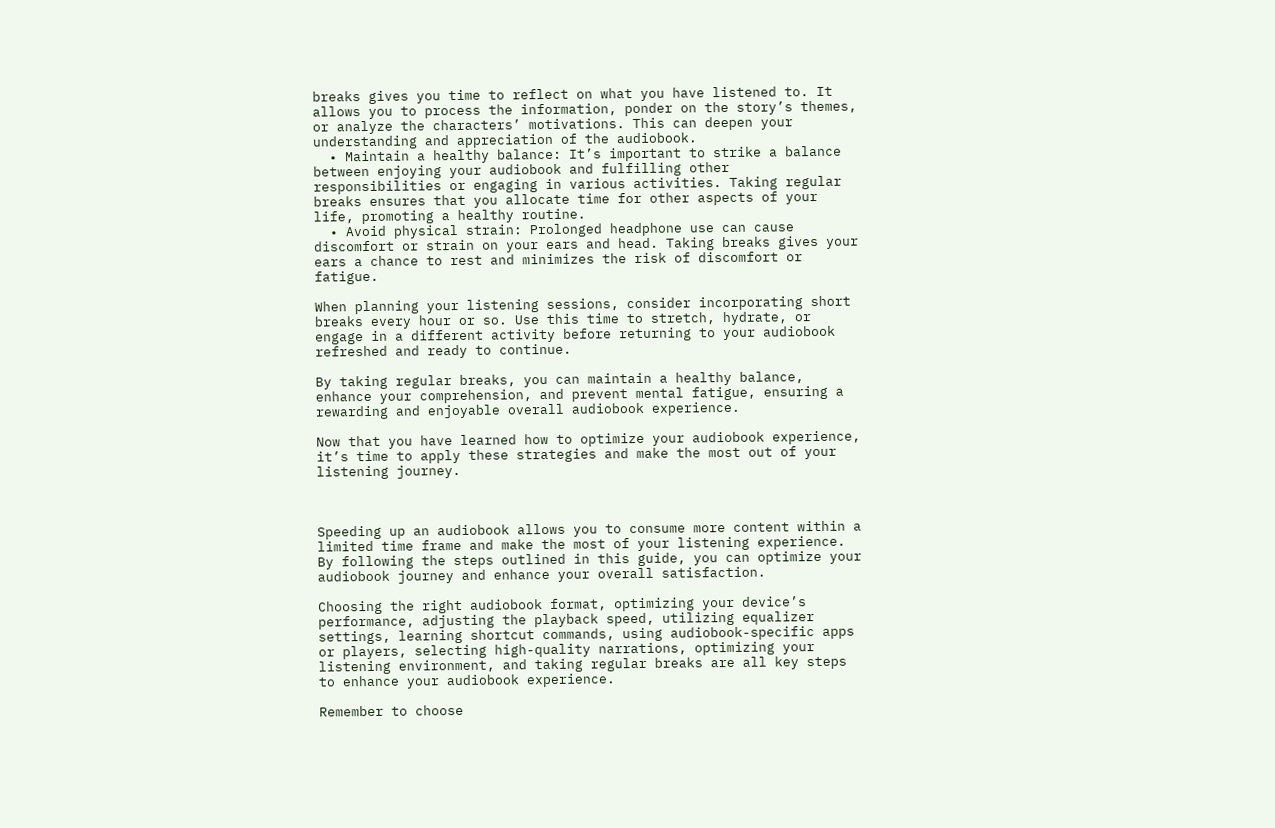breaks gives you time to reflect on what you have listened to. It allows you to process the information, ponder on the story’s themes, or analyze the characters’ motivations. This can deepen your understanding and appreciation of the audiobook.
  • Maintain a healthy balance: It’s important to strike a balance between enjoying your audiobook and fulfilling other responsibilities or engaging in various activities. Taking regular breaks ensures that you allocate time for other aspects of your life, promoting a healthy routine.
  • Avoid physical strain: Prolonged headphone use can cause discomfort or strain on your ears and head. Taking breaks gives your ears a chance to rest and minimizes the risk of discomfort or fatigue.

When planning your listening sessions, consider incorporating short breaks every hour or so. Use this time to stretch, hydrate, or engage in a different activity before returning to your audiobook refreshed and ready to continue.

By taking regular breaks, you can maintain a healthy balance, enhance your comprehension, and prevent mental fatigue, ensuring a rewarding and enjoyable overall audiobook experience.

Now that you have learned how to optimize your audiobook experience, it’s time to apply these strategies and make the most out of your listening journey.



Speeding up an audiobook allows you to consume more content within a limited time frame and make the most of your listening experience. By following the steps outlined in this guide, you can optimize your audiobook journey and enhance your overall satisfaction.

Choosing the right audiobook format, optimizing your device’s performance, adjusting the playback speed, utilizing equalizer settings, learning shortcut commands, using audiobook-specific apps or players, selecting high-quality narrations, optimizing your listening environment, and taking regular breaks are all key steps to enhance your audiobook experience.

Remember to choose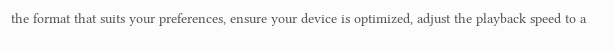the format that suits your preferences, ensure your device is optimized, adjust the playback speed to a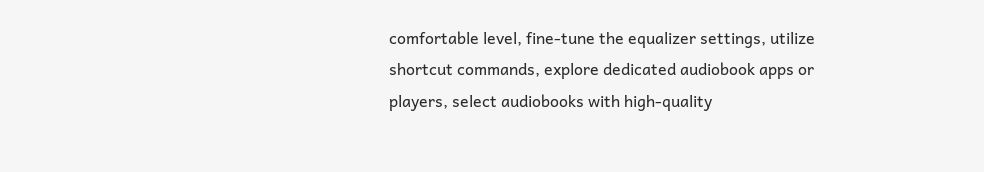comfortable level, fine-tune the equalizer settings, utilize shortcut commands, explore dedicated audiobook apps or players, select audiobooks with high-quality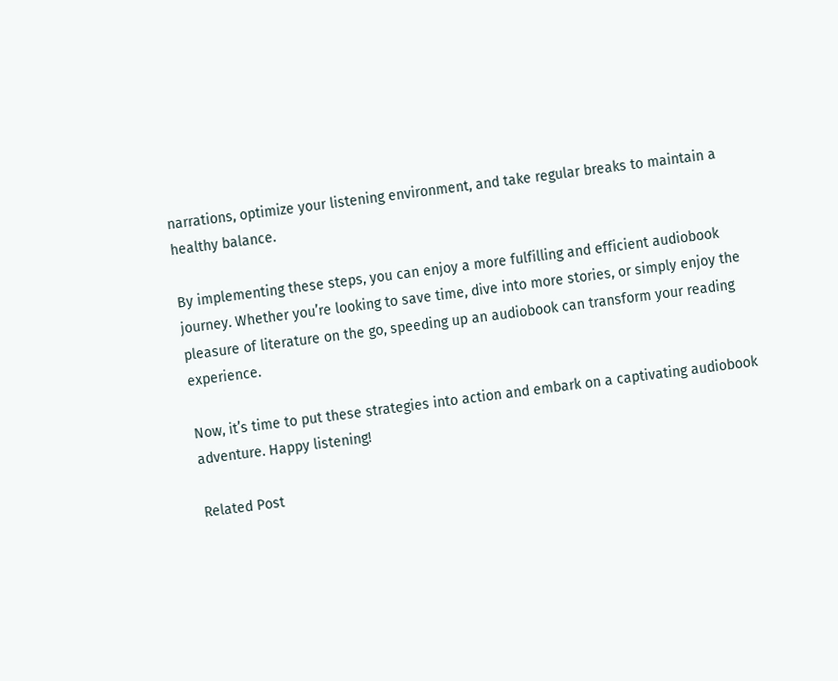narrations, optimize your listening environment, and take regular breaks to maintain a healthy balance.

By implementing these steps, you can enjoy a more fulfilling and efficient audiobook journey. Whether you’re looking to save time, dive into more stories, or simply enjoy the pleasure of literature on the go, speeding up an audiobook can transform your reading experience.

Now, it’s time to put these strategies into action and embark on a captivating audiobook adventure. Happy listening!

Related Post